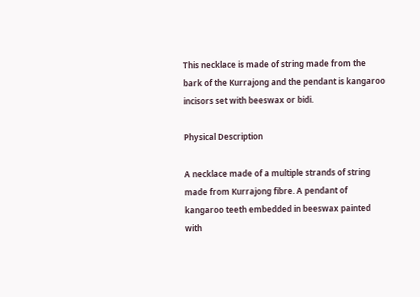This necklace is made of string made from the bark of the Kurrajong and the pendant is kangaroo incisors set with beeswax or bidi.

Physical Description

A necklace made of a multiple strands of string made from Kurrajong fibre. A pendant of kangaroo teeth embedded in beeswax painted with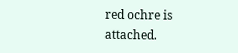red ochre is attached.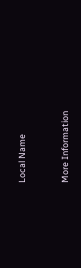Local Name


More Information